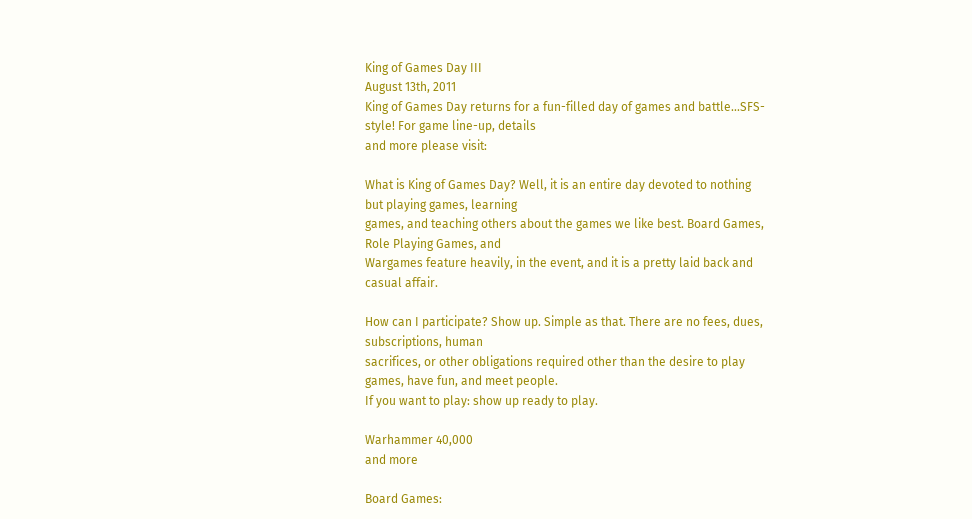King of Games Day III
August 13th, 2011
King of Games Day returns for a fun-filled day of games and battle...SFS-style! For game line-up, details
and more please visit:

What is King of Games Day? Well, it is an entire day devoted to nothing but playing games, learning
games, and teaching others about the games we like best. Board Games, Role Playing Games, and
Wargames feature heavily, in the event, and it is a pretty laid back and casual affair.

How can I participate? Show up. Simple as that. There are no fees, dues, subscriptions, human
sacrifices, or other obligations required other than the desire to play games, have fun, and meet people.
If you want to play: show up ready to play.

Warhammer 40,000
and more

Board Games: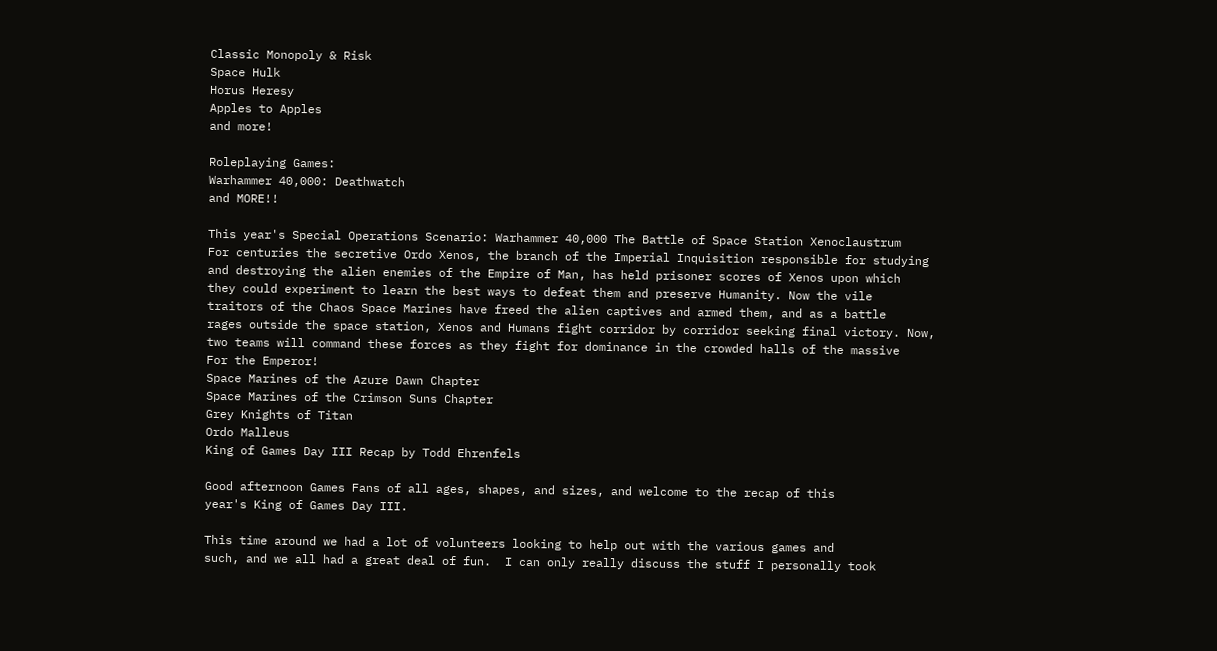Classic Monopoly & Risk
Space Hulk
Horus Heresy
Apples to Apples
and more!

Roleplaying Games:
Warhammer 40,000: Deathwatch
and MORE!!

This year's Special Operations Scenario: Warhammer 40,000 The Battle of Space Station Xenoclaustrum
For centuries the secretive Ordo Xenos, the branch of the Imperial Inquisition responsible for studying
and destroying the alien enemies of the Empire of Man, has held prisoner scores of Xenos upon which
they could experiment to learn the best ways to defeat them and preserve Humanity. Now the vile
traitors of the Chaos Space Marines have freed the alien captives and armed them, and as a battle
rages outside the space station, Xenos and Humans fight corridor by corridor seeking final victory. Now,
two teams will command these forces as they fight for dominance in the crowded halls of the massive
For the Emperor!
Space Marines of the Azure Dawn Chapter
Space Marines of the Crimson Suns Chapter
Grey Knights of Titan
Ordo Malleus
King of Games Day III Recap by Todd Ehrenfels

Good afternoon Games Fans of all ages, shapes, and sizes, and welcome to the recap of this
year's King of Games Day III.

This time around we had a lot of volunteers looking to help out with the various games and
such, and we all had a great deal of fun.  I can only really discuss the stuff I personally took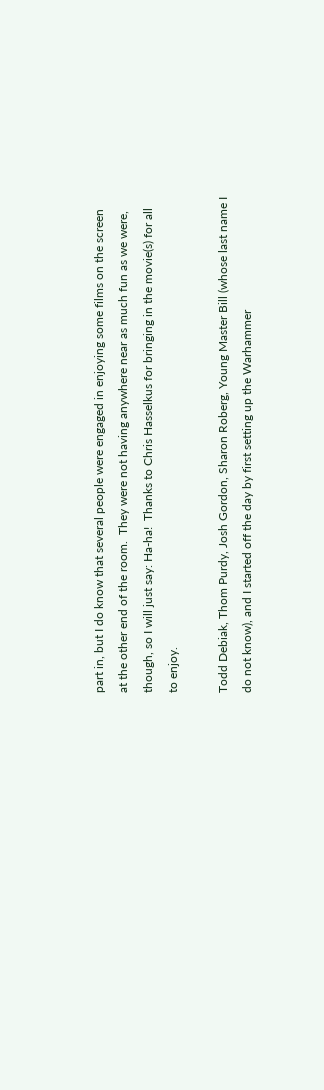part in, but I do know that several people were engaged in enjoying some films on the screen
at the other end of the room.  They were not having anywhere near as much fun as we were,
though, so I will just say: Ha-ha!  Thanks to Chris Hasselkus for bringing in the movie(s) for all
to enjoy.

Todd Debiak, Thom Purdy, Josh Gordon, Sharon Roberg, Young Master Bill (whose last name I
do not know), and I started off the day by first setting up the Warhammer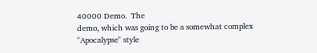40000 Demo.  The
demo, which was going to be a somewhat complex "Apocalypse" style